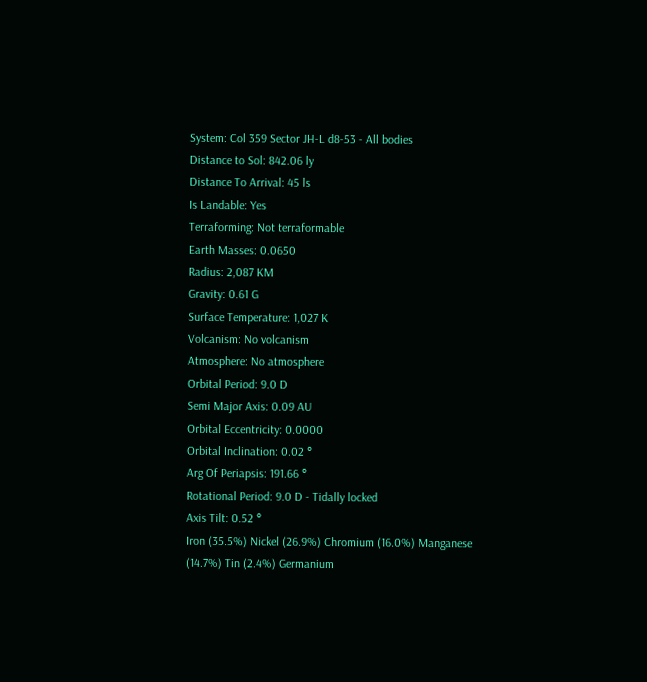System: Col 359 Sector JH-L d8-53 - All bodies
Distance to Sol: 842.06 ly
Distance To Arrival: 45 ls
Is Landable: Yes
Terraforming: Not terraformable
Earth Masses: 0.0650
Radius: 2,087 KM
Gravity: 0.61 G
Surface Temperature: 1,027 K
Volcanism: No volcanism
Atmosphere: No atmosphere
Orbital Period: 9.0 D
Semi Major Axis: 0.09 AU
Orbital Eccentricity: 0.0000
Orbital Inclination: 0.02 °
Arg Of Periapsis: 191.66 °
Rotational Period: 9.0 D - Tidally locked
Axis Tilt: 0.52 °
Iron (35.5%) Nickel (26.9%) Chromium (16.0%) Manganese (14.7%) Tin (2.4%) Germanium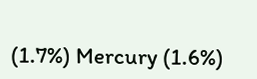(1.7%) Mercury (1.6%)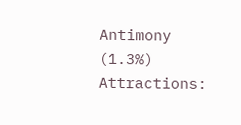Antimony (1.3%)
Attractions: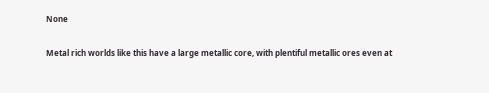None

Metal rich worlds like this have a large metallic core, with plentiful metallic ores even at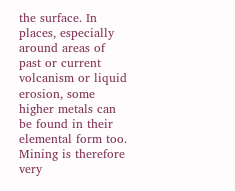the surface. In places, especially around areas of past or current volcanism or liquid erosion, some higher metals can be found in their elemental form too. Mining is therefore very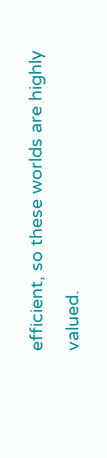efficient, so these worlds are highly valued.